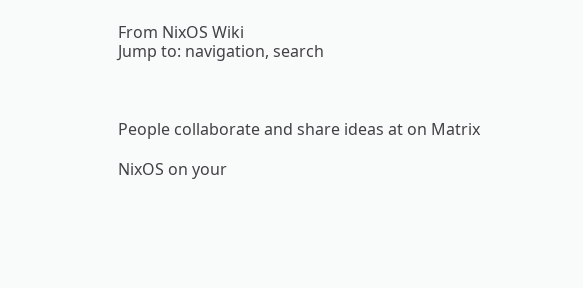From NixOS Wiki
Jump to: navigation, search



People collaborate and share ideas at on Matrix

NixOS on your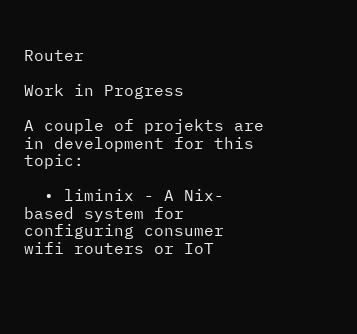Router

Work in Progress

A couple of projekts are in development for this topic:

  • liminix - A Nix-based system for configuring consumer wifi routers or IoT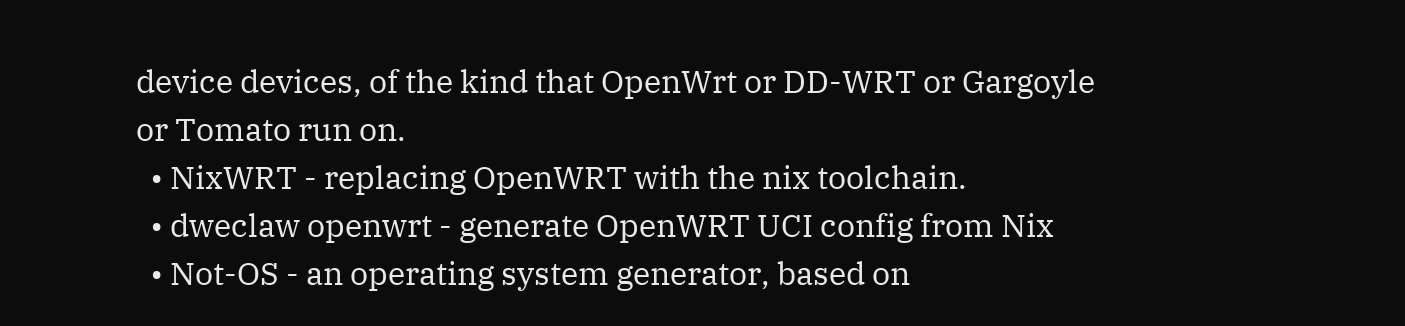device devices, of the kind that OpenWrt or DD-WRT or Gargoyle or Tomato run on.
  • NixWRT - replacing OpenWRT with the nix toolchain.
  • dweclaw openwrt - generate OpenWRT UCI config from Nix
  • Not-OS - an operating system generator, based on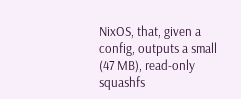NixOS, that, given a config, outputs a small (47 MB), read-only squashfs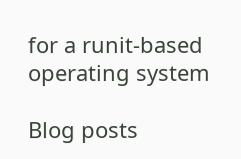for a runit-based operating system

Blog posts